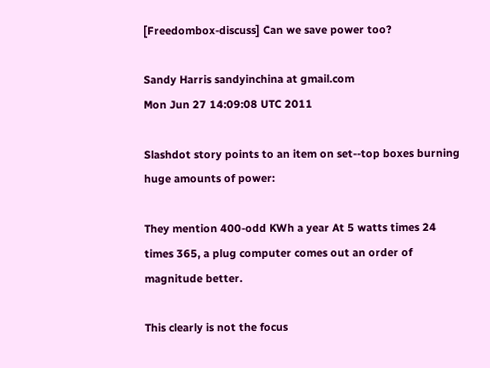[Freedombox-discuss] Can we save power too?

Sandy Harris sandyinchina at gmail.com
Mon Jun 27 14:09:08 UTC 2011

Slashdot story points to an item on set--top boxes burning
huge amounts of power:

They mention 400-odd KWh a year At 5 watts times 24
times 365, a plug computer comes out an order of
magnitude better.

This clearly is not the focus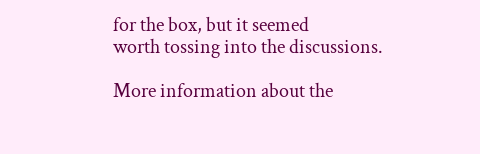for the box, but it seemed
worth tossing into the discussions.

More information about the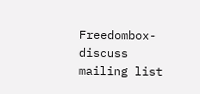Freedombox-discuss mailing list